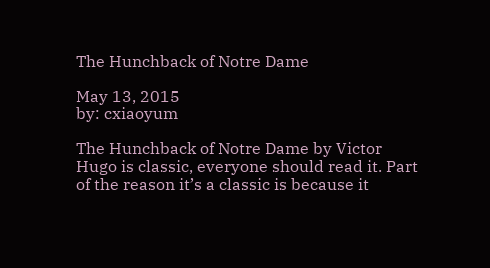The Hunchback of Notre Dame

May 13, 2015
by: cxiaoyum

The Hunchback of Notre Dame by Victor Hugo is classic, everyone should read it. Part of the reason it’s a classic is because it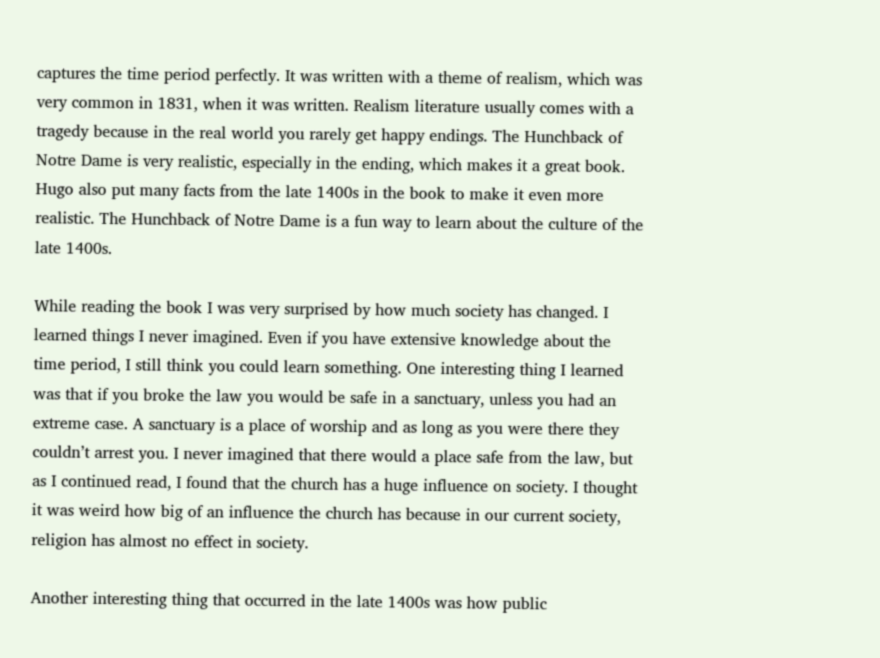captures the time period perfectly. It was written with a theme of realism, which was very common in 1831, when it was written. Realism literature usually comes with a tragedy because in the real world you rarely get happy endings. The Hunchback of Notre Dame is very realistic, especially in the ending, which makes it a great book. Hugo also put many facts from the late 1400s in the book to make it even more realistic. The Hunchback of Notre Dame is a fun way to learn about the culture of the late 1400s.

While reading the book I was very surprised by how much society has changed. I learned things I never imagined. Even if you have extensive knowledge about the time period, I still think you could learn something. One interesting thing I learned was that if you broke the law you would be safe in a sanctuary, unless you had an extreme case. A sanctuary is a place of worship and as long as you were there they couldn’t arrest you. I never imagined that there would a place safe from the law, but as I continued read, I found that the church has a huge influence on society. I thought it was weird how big of an influence the church has because in our current society, religion has almost no effect in society.

Another interesting thing that occurred in the late 1400s was how public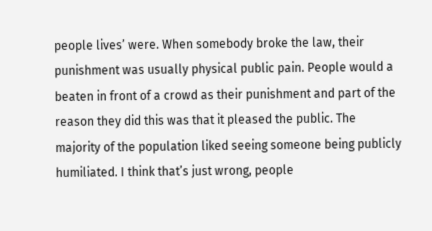people lives’ were. When somebody broke the law, their punishment was usually physical public pain. People would a beaten in front of a crowd as their punishment and part of the reason they did this was that it pleased the public. The majority of the population liked seeing someone being publicly humiliated. I think that’s just wrong, people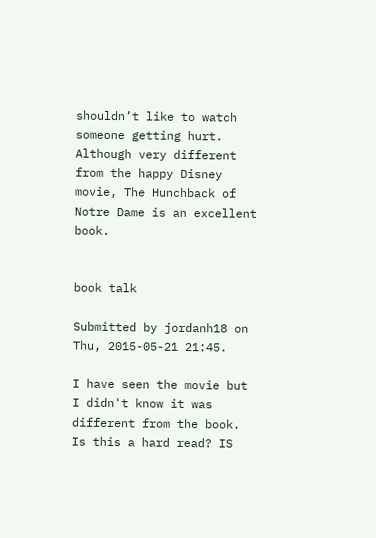shouldn’t like to watch someone getting hurt. Although very different from the happy Disney movie, The Hunchback of Notre Dame is an excellent book.


book talk

Submitted by jordanh18 on Thu, 2015-05-21 21:45.

I have seen the movie but I didn't know it was different from the book. Is this a hard read? IS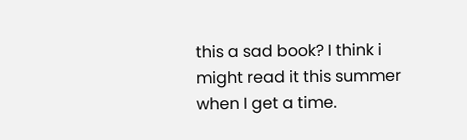this a sad book? I think i might read it this summer when I get a time.